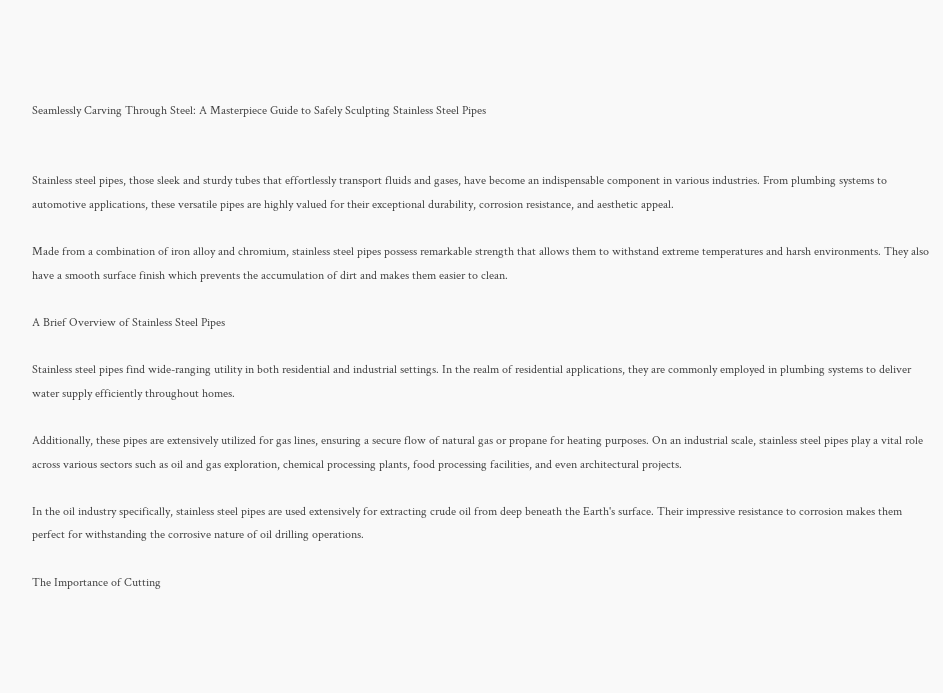Seamlessly Carving Through Steel: A Masterpiece Guide to Safely Sculpting Stainless Steel Pipes


Stainless steel pipes, those sleek and sturdy tubes that effortlessly transport fluids and gases, have become an indispensable component in various industries. From plumbing systems to automotive applications, these versatile pipes are highly valued for their exceptional durability, corrosion resistance, and aesthetic appeal.

Made from a combination of iron alloy and chromium, stainless steel pipes possess remarkable strength that allows them to withstand extreme temperatures and harsh environments. They also have a smooth surface finish which prevents the accumulation of dirt and makes them easier to clean.

A Brief Overview of Stainless Steel Pipes

Stainless steel pipes find wide-ranging utility in both residential and industrial settings. In the realm of residential applications, they are commonly employed in plumbing systems to deliver water supply efficiently throughout homes.

Additionally, these pipes are extensively utilized for gas lines, ensuring a secure flow of natural gas or propane for heating purposes. On an industrial scale, stainless steel pipes play a vital role across various sectors such as oil and gas exploration, chemical processing plants, food processing facilities, and even architectural projects.

In the oil industry specifically, stainless steel pipes are used extensively for extracting crude oil from deep beneath the Earth's surface. Their impressive resistance to corrosion makes them perfect for withstanding the corrosive nature of oil drilling operations.

The Importance of Cutting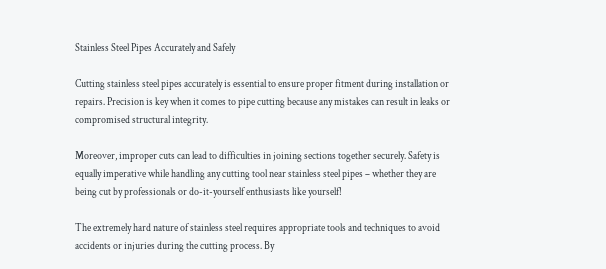Stainless Steel Pipes Accurately and Safely

Cutting stainless steel pipes accurately is essential to ensure proper fitment during installation or repairs. Precision is key when it comes to pipe cutting because any mistakes can result in leaks or compromised structural integrity.

Moreover, improper cuts can lead to difficulties in joining sections together securely. Safety is equally imperative while handling any cutting tool near stainless steel pipes – whether they are being cut by professionals or do-it-yourself enthusiasts like yourself!

The extremely hard nature of stainless steel requires appropriate tools and techniques to avoid accidents or injuries during the cutting process. By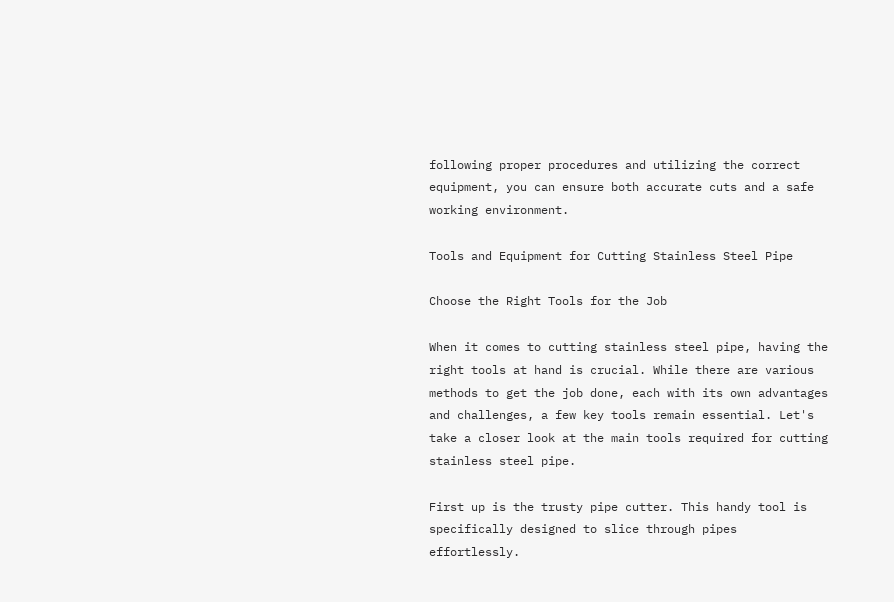following proper procedures and utilizing the correct equipment, you can ensure both accurate cuts and a safe working environment.

Tools and Equipment for Cutting Stainless Steel Pipe

Choose the Right Tools for the Job

When it comes to cutting stainless steel pipe, having the right tools at hand is crucial. While there are various methods to get the job done, each with its own advantages and challenges, a few key tools remain essential. Let's take a closer look at the main tools required for cutting stainless steel pipe.

First up is the trusty pipe cutter. This handy tool is specifically designed to slice through pipes effortlessly.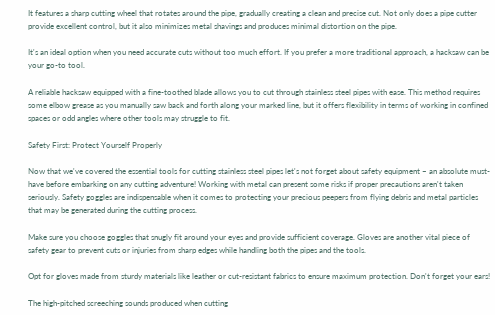It features a sharp cutting wheel that rotates around the pipe, gradually creating a clean and precise cut. Not only does a pipe cutter provide excellent control, but it also minimizes metal shavings and produces minimal distortion on the pipe.

It's an ideal option when you need accurate cuts without too much effort. If you prefer a more traditional approach, a hacksaw can be your go-to tool.

A reliable hacksaw equipped with a fine-toothed blade allows you to cut through stainless steel pipes with ease. This method requires some elbow grease as you manually saw back and forth along your marked line, but it offers flexibility in terms of working in confined spaces or odd angles where other tools may struggle to fit.

Safety First: Protect Yourself Properly

Now that we've covered the essential tools for cutting stainless steel pipes let's not forget about safety equipment – an absolute must-have before embarking on any cutting adventure! Working with metal can present some risks if proper precautions aren't taken seriously. Safety goggles are indispensable when it comes to protecting your precious peepers from flying debris and metal particles that may be generated during the cutting process.

Make sure you choose goggles that snugly fit around your eyes and provide sufficient coverage. Gloves are another vital piece of safety gear to prevent cuts or injuries from sharp edges while handling both the pipes and the tools.

Opt for gloves made from sturdy materials like leather or cut-resistant fabrics to ensure maximum protection. Don't forget your ears!

The high-pitched screeching sounds produced when cutting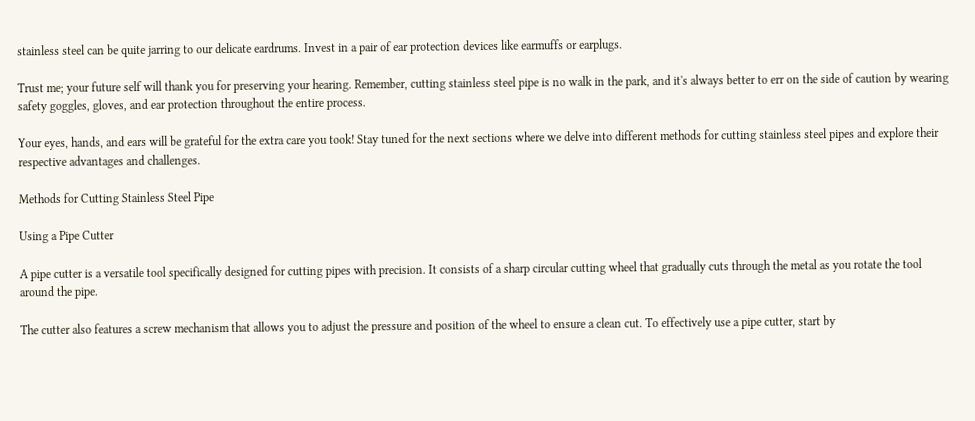stainless steel can be quite jarring to our delicate eardrums. Invest in a pair of ear protection devices like earmuffs or earplugs.

Trust me; your future self will thank you for preserving your hearing. Remember, cutting stainless steel pipe is no walk in the park, and it's always better to err on the side of caution by wearing safety goggles, gloves, and ear protection throughout the entire process.

Your eyes, hands, and ears will be grateful for the extra care you took! Stay tuned for the next sections where we delve into different methods for cutting stainless steel pipes and explore their respective advantages and challenges.

Methods for Cutting Stainless Steel Pipe

Using a Pipe Cutter

A pipe cutter is a versatile tool specifically designed for cutting pipes with precision. It consists of a sharp circular cutting wheel that gradually cuts through the metal as you rotate the tool around the pipe.

The cutter also features a screw mechanism that allows you to adjust the pressure and position of the wheel to ensure a clean cut. To effectively use a pipe cutter, start by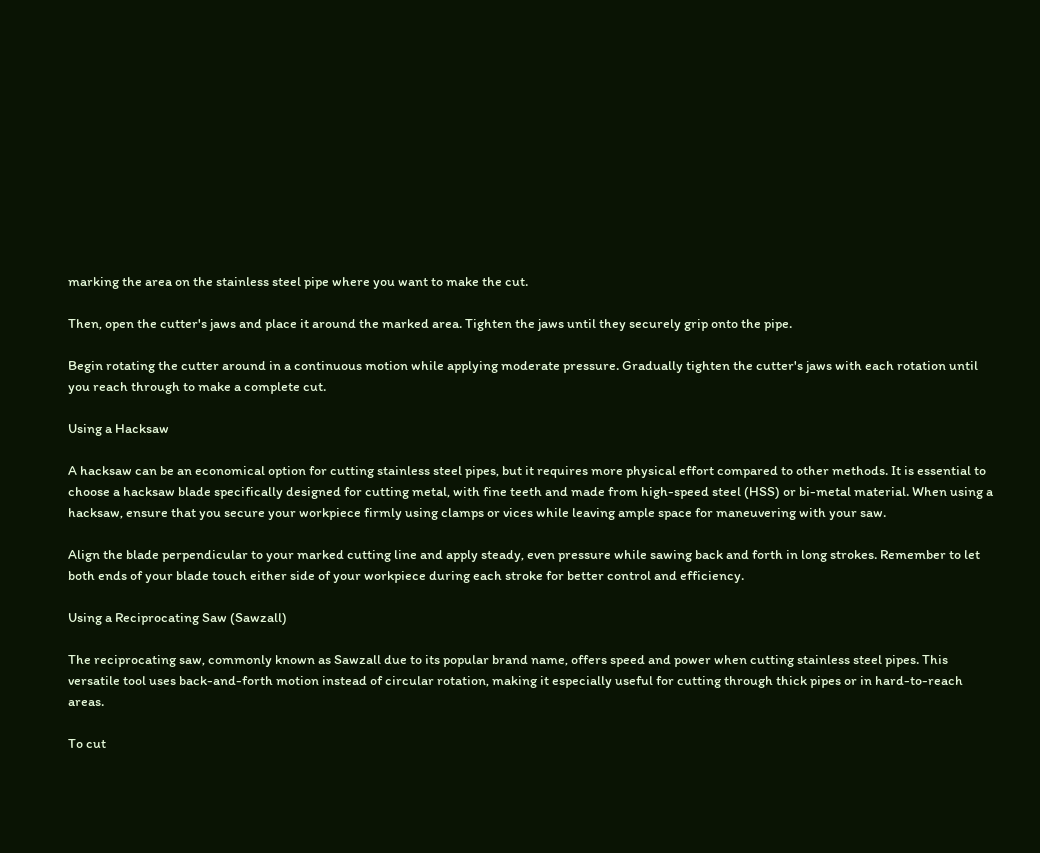marking the area on the stainless steel pipe where you want to make the cut.

Then, open the cutter's jaws and place it around the marked area. Tighten the jaws until they securely grip onto the pipe.

Begin rotating the cutter around in a continuous motion while applying moderate pressure. Gradually tighten the cutter's jaws with each rotation until you reach through to make a complete cut.

Using a Hacksaw

A hacksaw can be an economical option for cutting stainless steel pipes, but it requires more physical effort compared to other methods. It is essential to choose a hacksaw blade specifically designed for cutting metal, with fine teeth and made from high-speed steel (HSS) or bi-metal material. When using a hacksaw, ensure that you secure your workpiece firmly using clamps or vices while leaving ample space for maneuvering with your saw.

Align the blade perpendicular to your marked cutting line and apply steady, even pressure while sawing back and forth in long strokes. Remember to let both ends of your blade touch either side of your workpiece during each stroke for better control and efficiency.

Using a Reciprocating Saw (Sawzall)

The reciprocating saw, commonly known as Sawzall due to its popular brand name, offers speed and power when cutting stainless steel pipes. This versatile tool uses back-and-forth motion instead of circular rotation, making it especially useful for cutting through thick pipes or in hard-to-reach areas.

To cut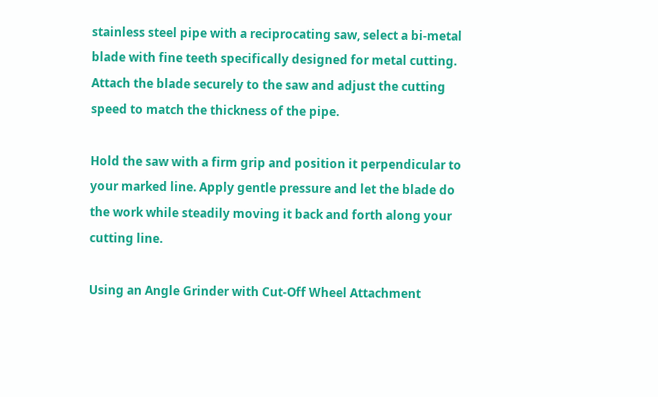stainless steel pipe with a reciprocating saw, select a bi-metal blade with fine teeth specifically designed for metal cutting. Attach the blade securely to the saw and adjust the cutting speed to match the thickness of the pipe.

Hold the saw with a firm grip and position it perpendicular to your marked line. Apply gentle pressure and let the blade do the work while steadily moving it back and forth along your cutting line.

Using an Angle Grinder with Cut-Off Wheel Attachment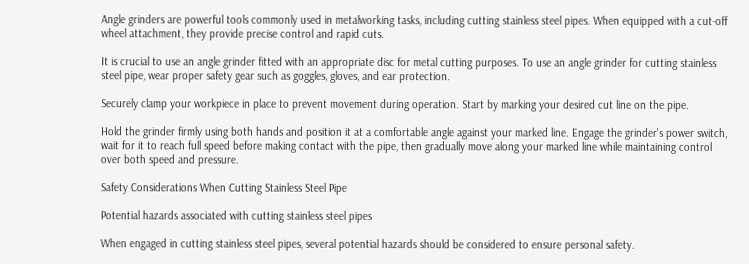Angle grinders are powerful tools commonly used in metalworking tasks, including cutting stainless steel pipes. When equipped with a cut-off wheel attachment, they provide precise control and rapid cuts.

It is crucial to use an angle grinder fitted with an appropriate disc for metal cutting purposes. To use an angle grinder for cutting stainless steel pipe, wear proper safety gear such as goggles, gloves, and ear protection.

Securely clamp your workpiece in place to prevent movement during operation. Start by marking your desired cut line on the pipe.

Hold the grinder firmly using both hands and position it at a comfortable angle against your marked line. Engage the grinder's power switch, wait for it to reach full speed before making contact with the pipe, then gradually move along your marked line while maintaining control over both speed and pressure.

Safety Considerations When Cutting Stainless Steel Pipe

Potential hazards associated with cutting stainless steel pipes

When engaged in cutting stainless steel pipes, several potential hazards should be considered to ensure personal safety.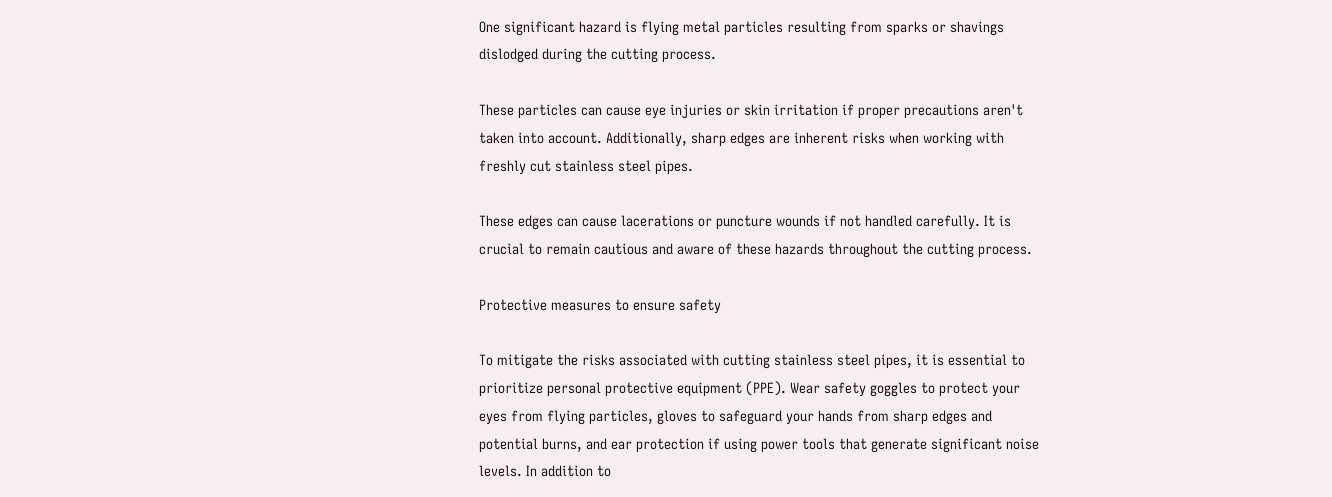One significant hazard is flying metal particles resulting from sparks or shavings dislodged during the cutting process.

These particles can cause eye injuries or skin irritation if proper precautions aren't taken into account. Additionally, sharp edges are inherent risks when working with freshly cut stainless steel pipes.

These edges can cause lacerations or puncture wounds if not handled carefully. It is crucial to remain cautious and aware of these hazards throughout the cutting process.

Protective measures to ensure safety

To mitigate the risks associated with cutting stainless steel pipes, it is essential to prioritize personal protective equipment (PPE). Wear safety goggles to protect your eyes from flying particles, gloves to safeguard your hands from sharp edges and potential burns, and ear protection if using power tools that generate significant noise levels. In addition to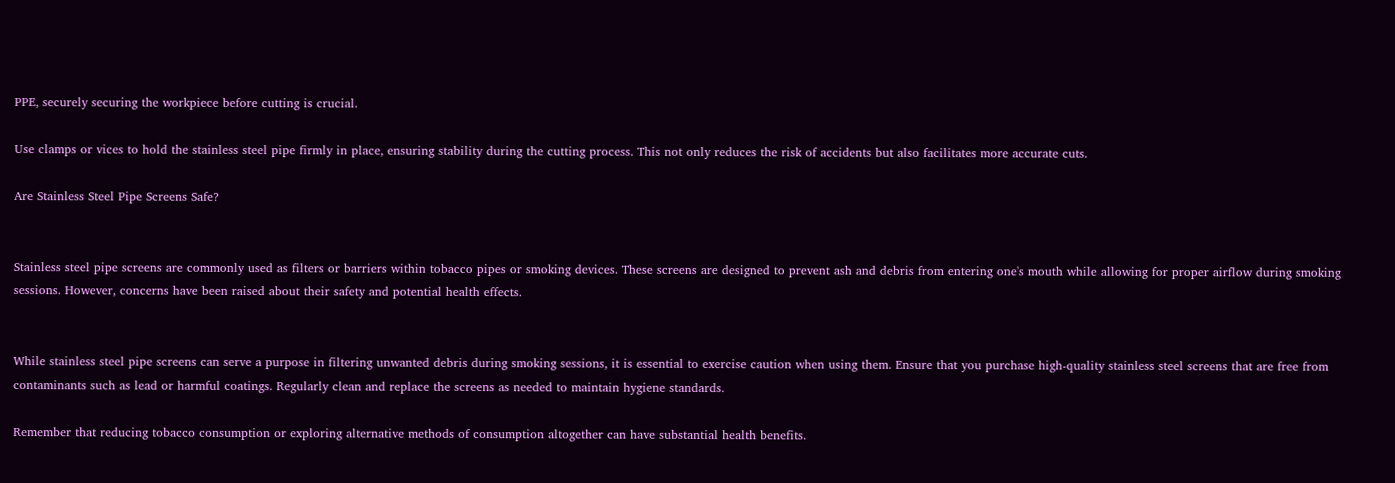PPE, securely securing the workpiece before cutting is crucial.

Use clamps or vices to hold the stainless steel pipe firmly in place, ensuring stability during the cutting process. This not only reduces the risk of accidents but also facilitates more accurate cuts.

Are Stainless Steel Pipe Screens Safe?


Stainless steel pipe screens are commonly used as filters or barriers within tobacco pipes or smoking devices. These screens are designed to prevent ash and debris from entering one's mouth while allowing for proper airflow during smoking sessions. However, concerns have been raised about their safety and potential health effects.


While stainless steel pipe screens can serve a purpose in filtering unwanted debris during smoking sessions, it is essential to exercise caution when using them. Ensure that you purchase high-quality stainless steel screens that are free from contaminants such as lead or harmful coatings. Regularly clean and replace the screens as needed to maintain hygiene standards.

Remember that reducing tobacco consumption or exploring alternative methods of consumption altogether can have substantial health benefits.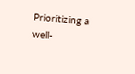Prioritizing a well-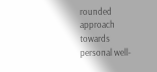rounded approach towards personal well-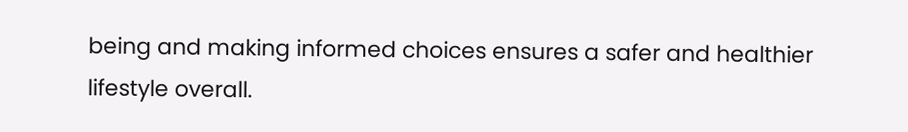being and making informed choices ensures a safer and healthier lifestyle overall.